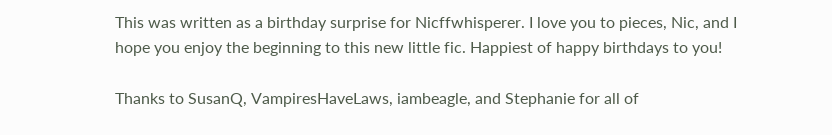This was written as a birthday surprise for Nicffwhisperer. I love you to pieces, Nic, and I hope you enjoy the beginning to this new little fic. Happiest of happy birthdays to you!

Thanks to SusanQ, VampiresHaveLaws, iambeagle, and Stephanie for all of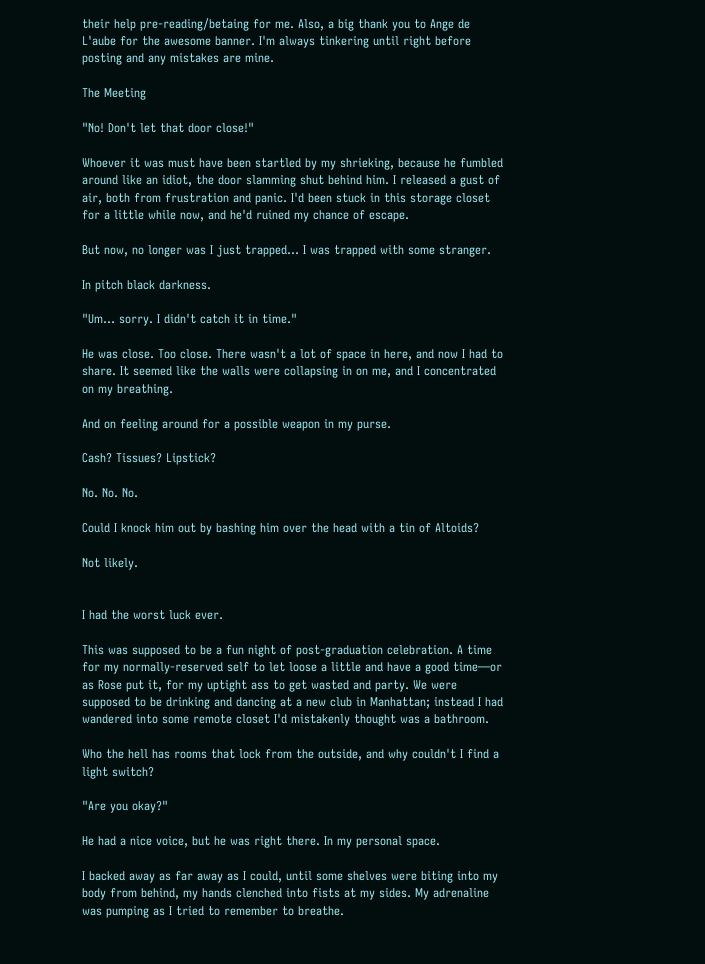their help pre-reading/betaing for me. Also, a big thank you to Ange de L'aube for the awesome banner. I'm always tinkering until right before posting and any mistakes are mine.

The Meeting

"No! Don't let that door close!"

Whoever it was must have been startled by my shrieking, because he fumbled around like an idiot, the door slamming shut behind him. I released a gust of air, both from frustration and panic. I'd been stuck in this storage closet for a little while now, and he'd ruined my chance of escape.

But now, no longer was I just trapped... I was trapped with some stranger.

In pitch black darkness.

"Um... sorry. I didn't catch it in time."

He was close. Too close. There wasn't a lot of space in here, and now I had to share. It seemed like the walls were collapsing in on me, and I concentrated on my breathing.

And on feeling around for a possible weapon in my purse.

Cash? Tissues? Lipstick?

No. No. No.

Could I knock him out by bashing him over the head with a tin of Altoids?

Not likely.


I had the worst luck ever.

This was supposed to be a fun night of post-graduation celebration. A time for my normally-reserved self to let loose a little and have a good time—or as Rose put it, for my uptight ass to get wasted and party. We were supposed to be drinking and dancing at a new club in Manhattan; instead I had wandered into some remote closet I'd mistakenly thought was a bathroom.

Who the hell has rooms that lock from the outside, and why couldn't I find a light switch?

"Are you okay?"

He had a nice voice, but he was right there. In my personal space.

I backed away as far away as I could, until some shelves were biting into my body from behind, my hands clenched into fists at my sides. My adrenaline was pumping as I tried to remember to breathe.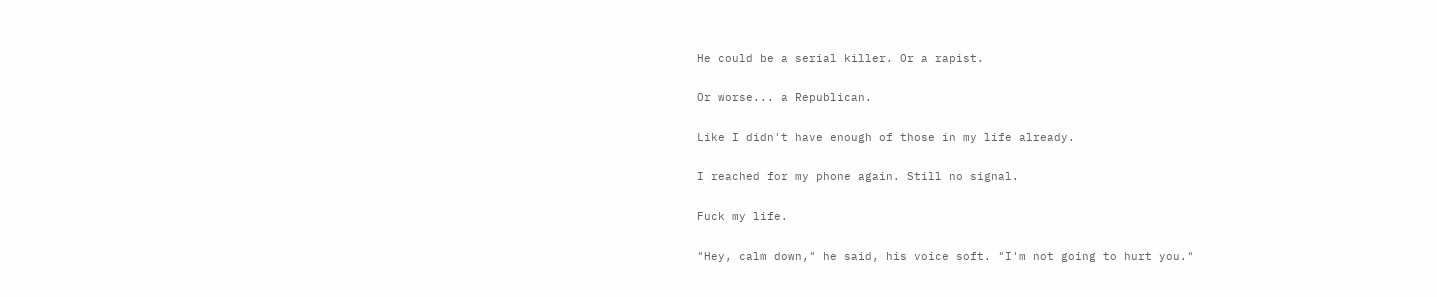He could be a serial killer. Or a rapist.

Or worse... a Republican.

Like I didn't have enough of those in my life already.

I reached for my phone again. Still no signal.

Fuck my life.

"Hey, calm down," he said, his voice soft. "I'm not going to hurt you."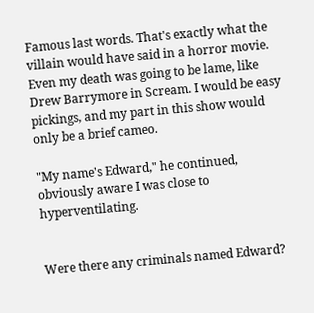Famous last words. That's exactly what the villain would have said in a horror movie. Even my death was going to be lame, like Drew Barrymore in Scream. I would be easy pickings, and my part in this show would only be a brief cameo.

"My name's Edward," he continued, obviously aware I was close to hyperventilating.


Were there any criminals named Edward?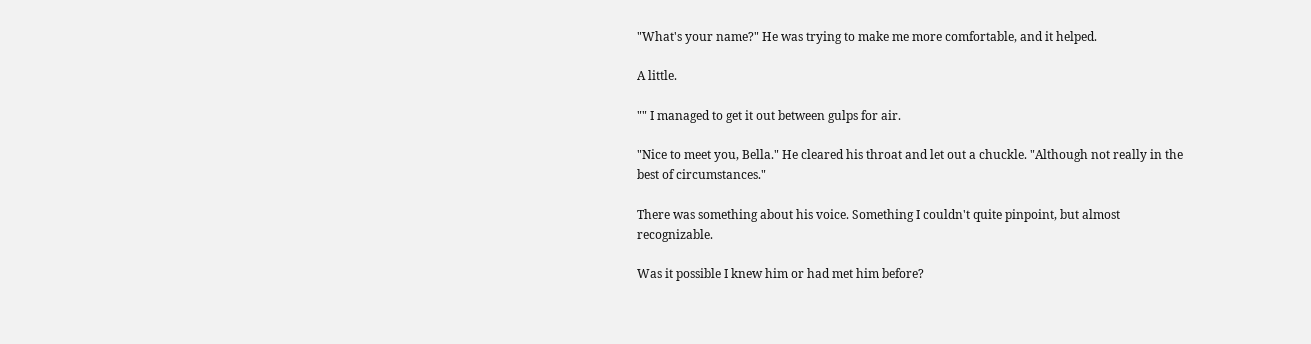"What's your name?" He was trying to make me more comfortable, and it helped.

A little.

"" I managed to get it out between gulps for air.

"Nice to meet you, Bella." He cleared his throat and let out a chuckle. "Although not really in the best of circumstances."

There was something about his voice. Something I couldn't quite pinpoint, but almost recognizable.

Was it possible I knew him or had met him before?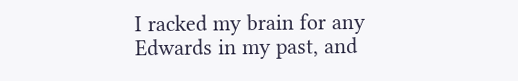I racked my brain for any Edwards in my past, and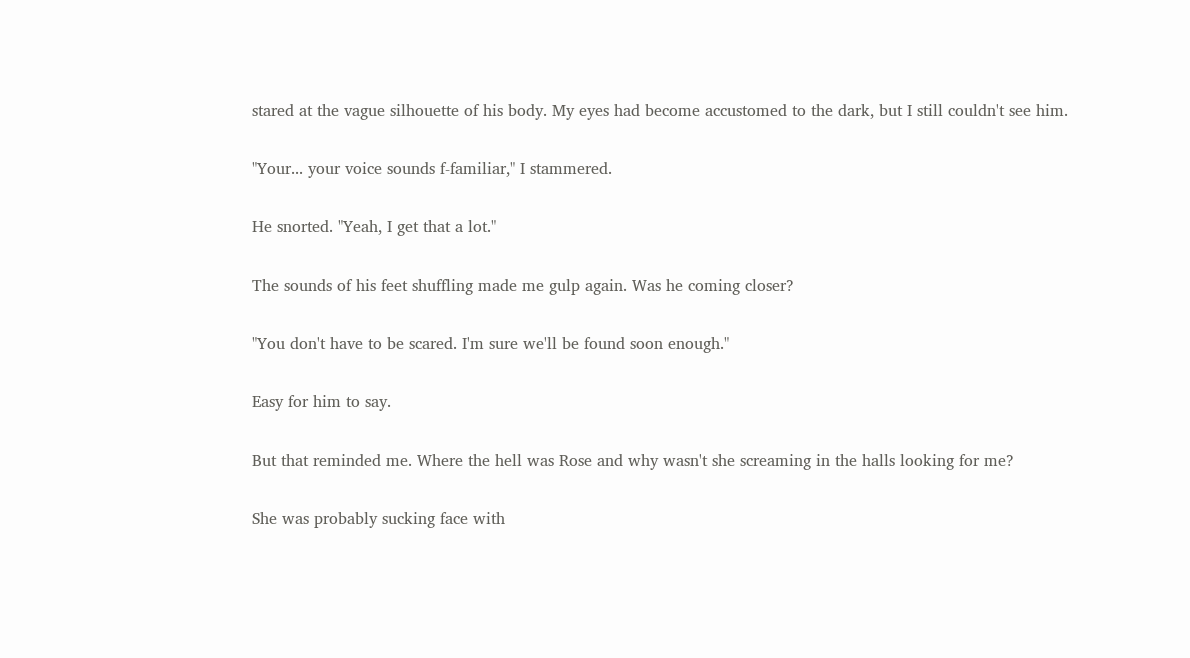stared at the vague silhouette of his body. My eyes had become accustomed to the dark, but I still couldn't see him.

"Your... your voice sounds f-familiar," I stammered.

He snorted. "Yeah, I get that a lot."

The sounds of his feet shuffling made me gulp again. Was he coming closer?

"You don't have to be scared. I'm sure we'll be found soon enough."

Easy for him to say.

But that reminded me. Where the hell was Rose and why wasn't she screaming in the halls looking for me?

She was probably sucking face with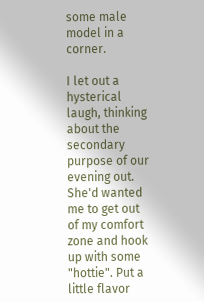some male model in a corner.

I let out a hysterical laugh, thinking about the secondary purpose of our evening out. She'd wanted me to get out of my comfort zone and hook up with some "hottie". Put a little flavor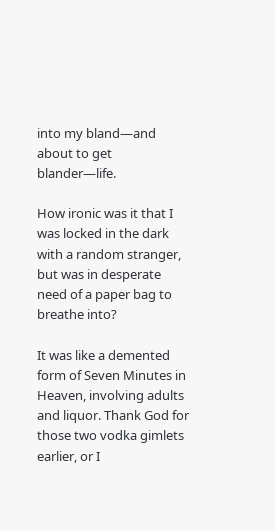into my bland—and about to get blander—life.

How ironic was it that I was locked in the dark with a random stranger, but was in desperate need of a paper bag to breathe into?

It was like a demented form of Seven Minutes in Heaven, involving adults and liquor. Thank God for those two vodka gimlets earlier, or I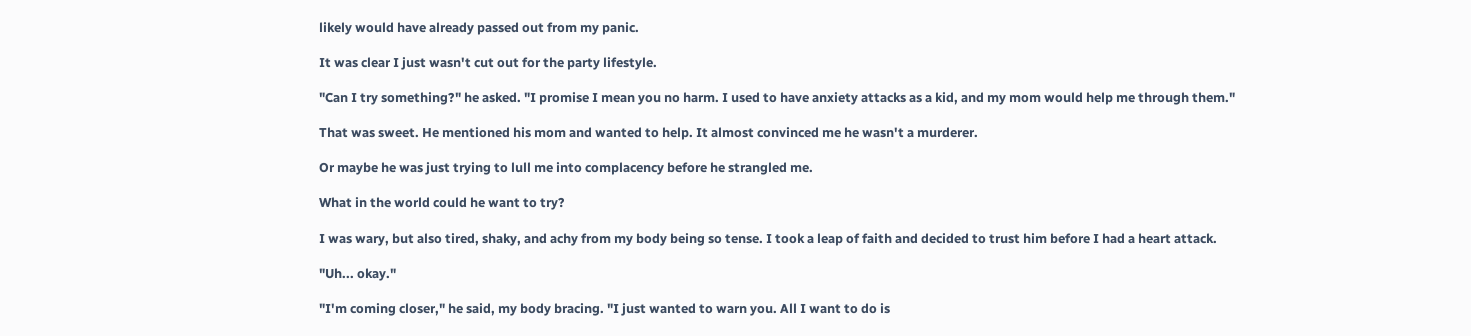likely would have already passed out from my panic.

It was clear I just wasn't cut out for the party lifestyle.

"Can I try something?" he asked. "I promise I mean you no harm. I used to have anxiety attacks as a kid, and my mom would help me through them."

That was sweet. He mentioned his mom and wanted to help. It almost convinced me he wasn't a murderer.

Or maybe he was just trying to lull me into complacency before he strangled me.

What in the world could he want to try?

I was wary, but also tired, shaky, and achy from my body being so tense. I took a leap of faith and decided to trust him before I had a heart attack.

"Uh... okay."

"I'm coming closer," he said, my body bracing. "I just wanted to warn you. All I want to do is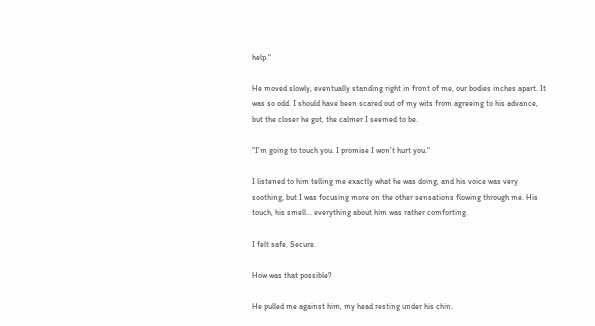help."

He moved slowly, eventually standing right in front of me, our bodies inches apart. It was so odd. I should have been scared out of my wits from agreeing to his advance, but the closer he got, the calmer I seemed to be.

"I'm going to touch you. I promise I won't hurt you."

I listened to him telling me exactly what he was doing, and his voice was very soothing, but I was focusing more on the other sensations flowing through me. His touch, his smell... everything about him was rather comforting.

I felt safe. Secure.

How was that possible?

He pulled me against him, my head resting under his chin.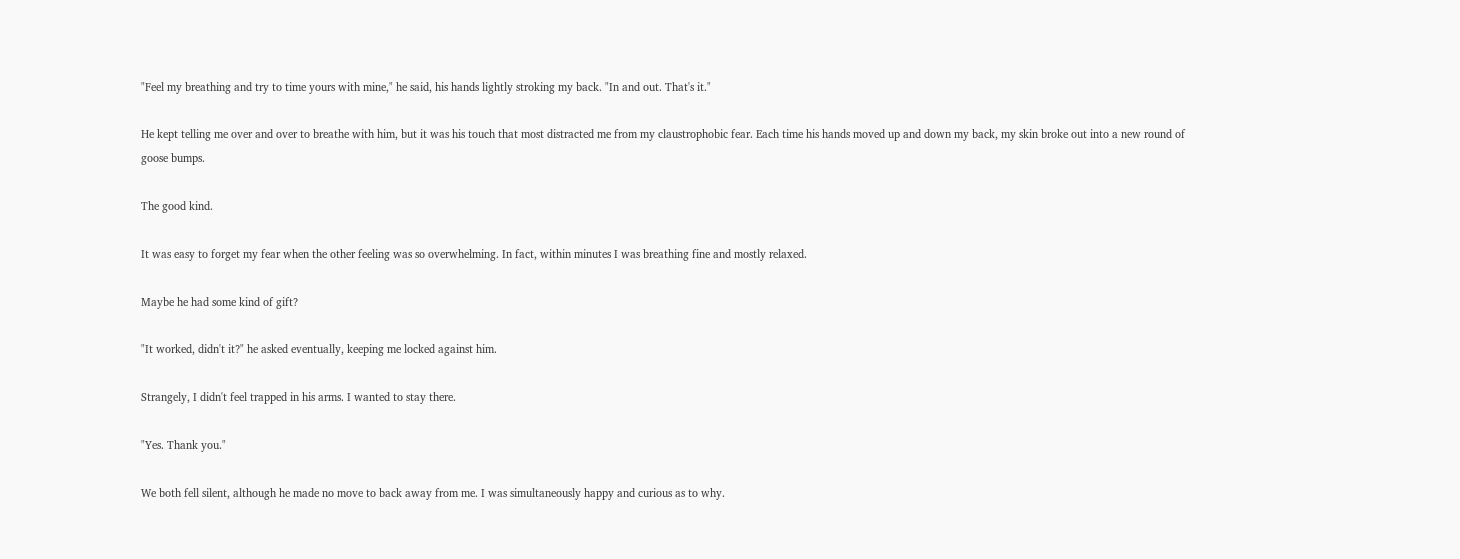"Feel my breathing and try to time yours with mine," he said, his hands lightly stroking my back. "In and out. That's it."

He kept telling me over and over to breathe with him, but it was his touch that most distracted me from my claustrophobic fear. Each time his hands moved up and down my back, my skin broke out into a new round of goose bumps.

The good kind.

It was easy to forget my fear when the other feeling was so overwhelming. In fact, within minutes I was breathing fine and mostly relaxed.

Maybe he had some kind of gift?

"It worked, didn't it?" he asked eventually, keeping me locked against him.

Strangely, I didn't feel trapped in his arms. I wanted to stay there.

"Yes. Thank you."

We both fell silent, although he made no move to back away from me. I was simultaneously happy and curious as to why.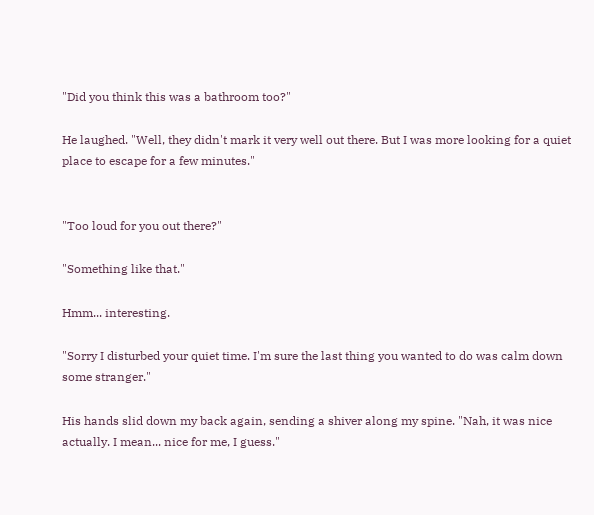"Did you think this was a bathroom too?"

He laughed. "Well, they didn't mark it very well out there. But I was more looking for a quiet place to escape for a few minutes."


"Too loud for you out there?"

"Something like that."

Hmm... interesting.

"Sorry I disturbed your quiet time. I'm sure the last thing you wanted to do was calm down some stranger."

His hands slid down my back again, sending a shiver along my spine. "Nah, it was nice actually. I mean... nice for me, I guess."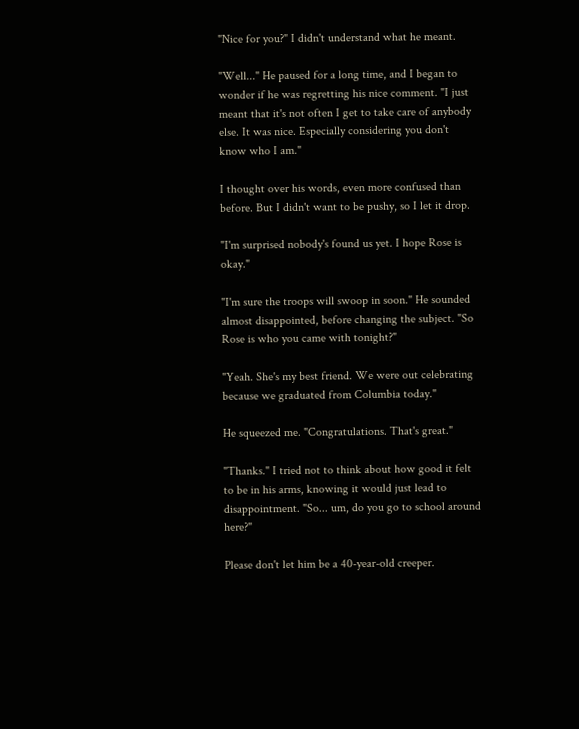"Nice for you?" I didn't understand what he meant.

"Well..." He paused for a long time, and I began to wonder if he was regretting his nice comment. "I just meant that it's not often I get to take care of anybody else. It was nice. Especially considering you don't know who I am."

I thought over his words, even more confused than before. But I didn't want to be pushy, so I let it drop.

"I'm surprised nobody's found us yet. I hope Rose is okay."

"I'm sure the troops will swoop in soon." He sounded almost disappointed, before changing the subject. "So Rose is who you came with tonight?"

"Yeah. She's my best friend. We were out celebrating because we graduated from Columbia today."

He squeezed me. "Congratulations. That's great."

"Thanks." I tried not to think about how good it felt to be in his arms, knowing it would just lead to disappointment. "So... um, do you go to school around here?"

Please don't let him be a 40-year-old creeper.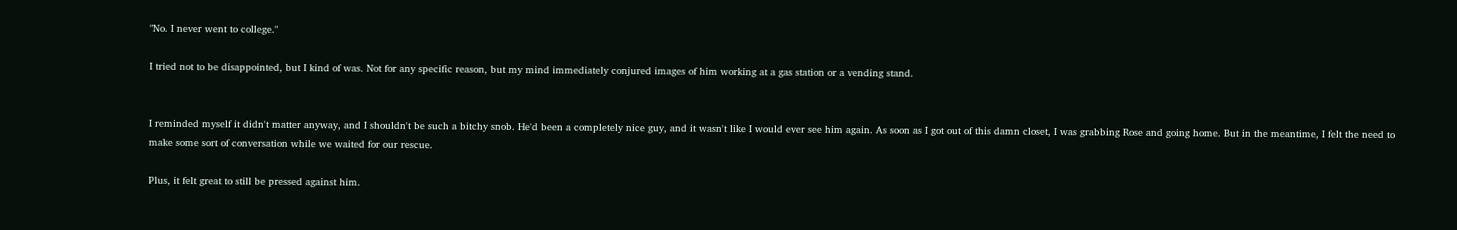"No. I never went to college."

I tried not to be disappointed, but I kind of was. Not for any specific reason, but my mind immediately conjured images of him working at a gas station or a vending stand.


I reminded myself it didn't matter anyway, and I shouldn't be such a bitchy snob. He'd been a completely nice guy, and it wasn't like I would ever see him again. As soon as I got out of this damn closet, I was grabbing Rose and going home. But in the meantime, I felt the need to make some sort of conversation while we waited for our rescue.

Plus, it felt great to still be pressed against him.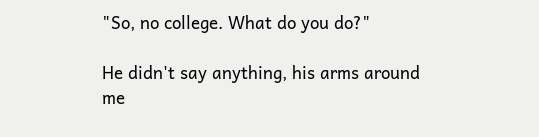"So, no college. What do you do?"

He didn't say anything, his arms around me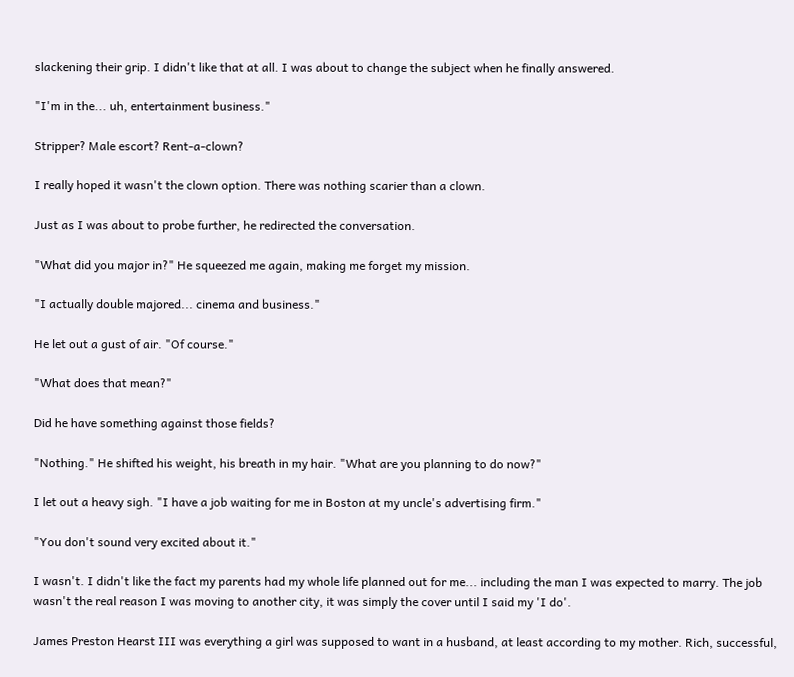slackening their grip. I didn't like that at all. I was about to change the subject when he finally answered.

"I'm in the... uh, entertainment business."

Stripper? Male escort? Rent-a-clown?

I really hoped it wasn't the clown option. There was nothing scarier than a clown.

Just as I was about to probe further, he redirected the conversation.

"What did you major in?" He squeezed me again, making me forget my mission.

"I actually double majored... cinema and business."

He let out a gust of air. "Of course."

"What does that mean?"

Did he have something against those fields?

"Nothing." He shifted his weight, his breath in my hair. "What are you planning to do now?"

I let out a heavy sigh. "I have a job waiting for me in Boston at my uncle's advertising firm."

"You don't sound very excited about it."

I wasn't. I didn't like the fact my parents had my whole life planned out for me... including the man I was expected to marry. The job wasn't the real reason I was moving to another city, it was simply the cover until I said my 'I do'.

James Preston Hearst III was everything a girl was supposed to want in a husband, at least according to my mother. Rich, successful,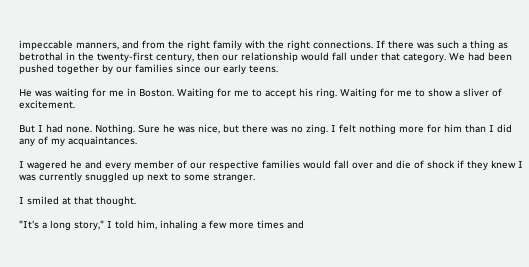impeccable manners, and from the right family with the right connections. If there was such a thing as betrothal in the twenty-first century, then our relationship would fall under that category. We had been pushed together by our families since our early teens.

He was waiting for me in Boston. Waiting for me to accept his ring. Waiting for me to show a sliver of excitement.

But I had none. Nothing. Sure he was nice, but there was no zing. I felt nothing more for him than I did any of my acquaintances.

I wagered he and every member of our respective families would fall over and die of shock if they knew I was currently snuggled up next to some stranger.

I smiled at that thought.

"It's a long story," I told him, inhaling a few more times and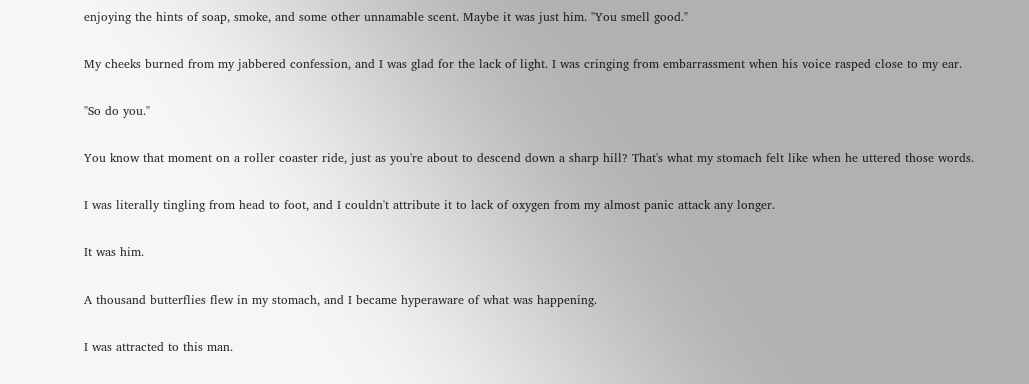enjoying the hints of soap, smoke, and some other unnamable scent. Maybe it was just him. "You smell good."

My cheeks burned from my jabbered confession, and I was glad for the lack of light. I was cringing from embarrassment when his voice rasped close to my ear.

"So do you."

You know that moment on a roller coaster ride, just as you're about to descend down a sharp hill? That's what my stomach felt like when he uttered those words.

I was literally tingling from head to foot, and I couldn't attribute it to lack of oxygen from my almost panic attack any longer.

It was him.

A thousand butterflies flew in my stomach, and I became hyperaware of what was happening.

I was attracted to this man.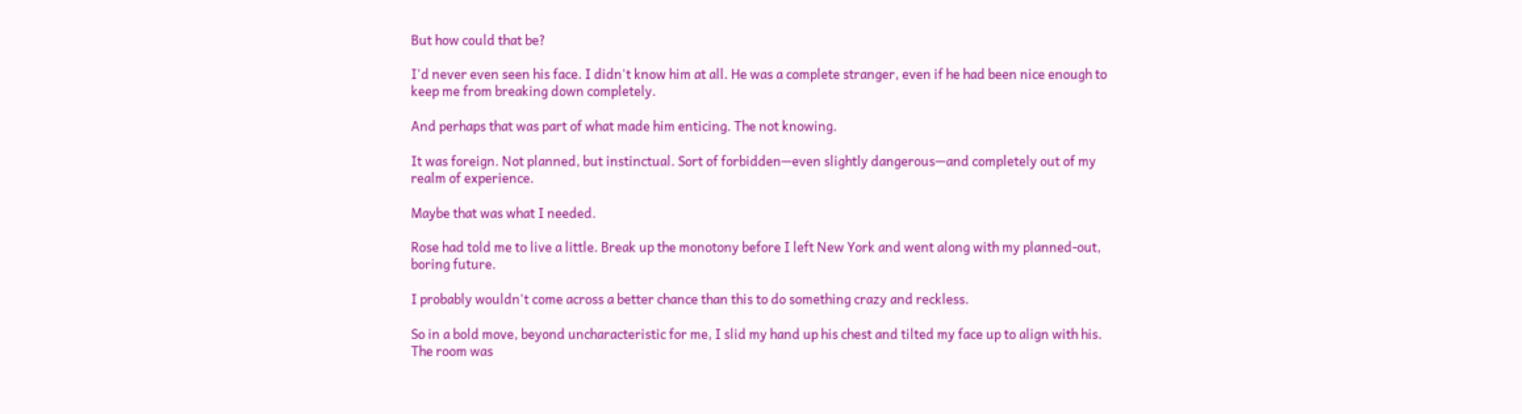But how could that be?

I'd never even seen his face. I didn't know him at all. He was a complete stranger, even if he had been nice enough to keep me from breaking down completely.

And perhaps that was part of what made him enticing. The not knowing.

It was foreign. Not planned, but instinctual. Sort of forbidden—even slightly dangerous—and completely out of my realm of experience.

Maybe that was what I needed.

Rose had told me to live a little. Break up the monotony before I left New York and went along with my planned-out, boring future.

I probably wouldn't come across a better chance than this to do something crazy and reckless.

So in a bold move, beyond uncharacteristic for me, I slid my hand up his chest and tilted my face up to align with his. The room was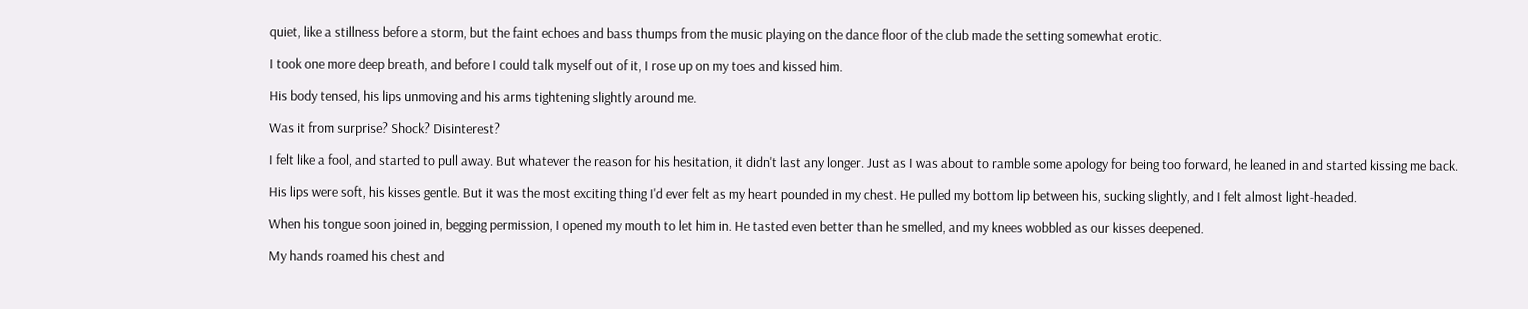quiet, like a stillness before a storm, but the faint echoes and bass thumps from the music playing on the dance floor of the club made the setting somewhat erotic.

I took one more deep breath, and before I could talk myself out of it, I rose up on my toes and kissed him.

His body tensed, his lips unmoving and his arms tightening slightly around me.

Was it from surprise? Shock? Disinterest?

I felt like a fool, and started to pull away. But whatever the reason for his hesitation, it didn't last any longer. Just as I was about to ramble some apology for being too forward, he leaned in and started kissing me back.

His lips were soft, his kisses gentle. But it was the most exciting thing I'd ever felt as my heart pounded in my chest. He pulled my bottom lip between his, sucking slightly, and I felt almost light-headed.

When his tongue soon joined in, begging permission, I opened my mouth to let him in. He tasted even better than he smelled, and my knees wobbled as our kisses deepened.

My hands roamed his chest and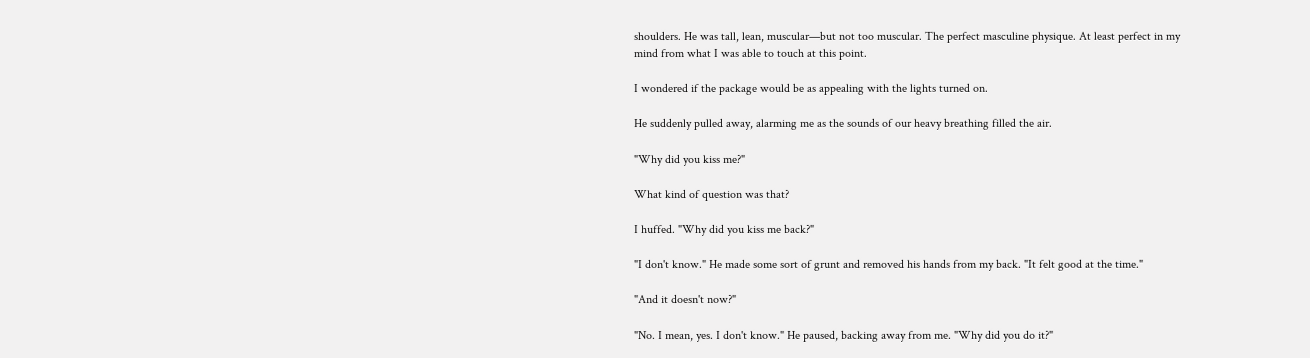shoulders. He was tall, lean, muscular—but not too muscular. The perfect masculine physique. At least perfect in my mind from what I was able to touch at this point.

I wondered if the package would be as appealing with the lights turned on.

He suddenly pulled away, alarming me as the sounds of our heavy breathing filled the air.

"Why did you kiss me?"

What kind of question was that?

I huffed. "Why did you kiss me back?"

"I don't know." He made some sort of grunt and removed his hands from my back. "It felt good at the time."

"And it doesn't now?"

"No. I mean, yes. I don't know." He paused, backing away from me. "Why did you do it?"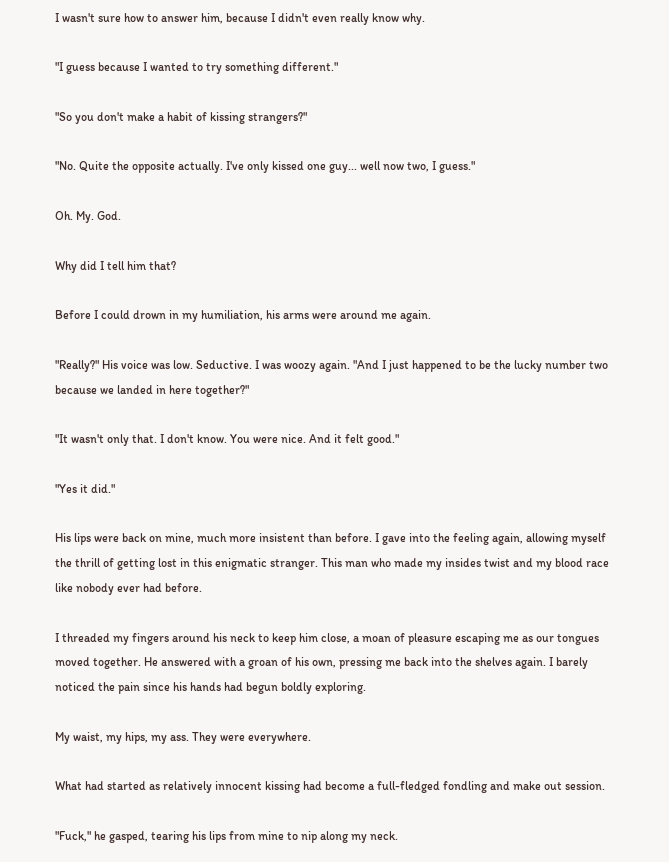I wasn't sure how to answer him, because I didn't even really know why.

"I guess because I wanted to try something different."

"So you don't make a habit of kissing strangers?"

"No. Quite the opposite actually. I've only kissed one guy... well now two, I guess."

Oh. My. God.

Why did I tell him that?

Before I could drown in my humiliation, his arms were around me again.

"Really?" His voice was low. Seductive. I was woozy again. "And I just happened to be the lucky number two because we landed in here together?"

"It wasn't only that. I don't know. You were nice. And it felt good."

"Yes it did."

His lips were back on mine, much more insistent than before. I gave into the feeling again, allowing myself the thrill of getting lost in this enigmatic stranger. This man who made my insides twist and my blood race like nobody ever had before.

I threaded my fingers around his neck to keep him close, a moan of pleasure escaping me as our tongues moved together. He answered with a groan of his own, pressing me back into the shelves again. I barely noticed the pain since his hands had begun boldly exploring.

My waist, my hips, my ass. They were everywhere.

What had started as relatively innocent kissing had become a full-fledged fondling and make out session.

"Fuck," he gasped, tearing his lips from mine to nip along my neck.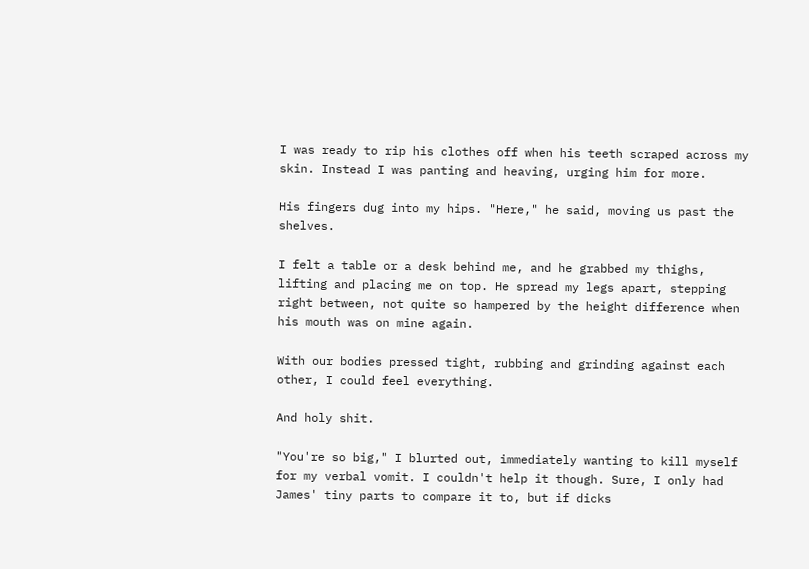I was ready to rip his clothes off when his teeth scraped across my skin. Instead I was panting and heaving, urging him for more.

His fingers dug into my hips. "Here," he said, moving us past the shelves.

I felt a table or a desk behind me, and he grabbed my thighs, lifting and placing me on top. He spread my legs apart, stepping right between, not quite so hampered by the height difference when his mouth was on mine again.

With our bodies pressed tight, rubbing and grinding against each other, I could feel everything.

And holy shit.

"You're so big," I blurted out, immediately wanting to kill myself for my verbal vomit. I couldn't help it though. Sure, I only had James' tiny parts to compare it to, but if dicks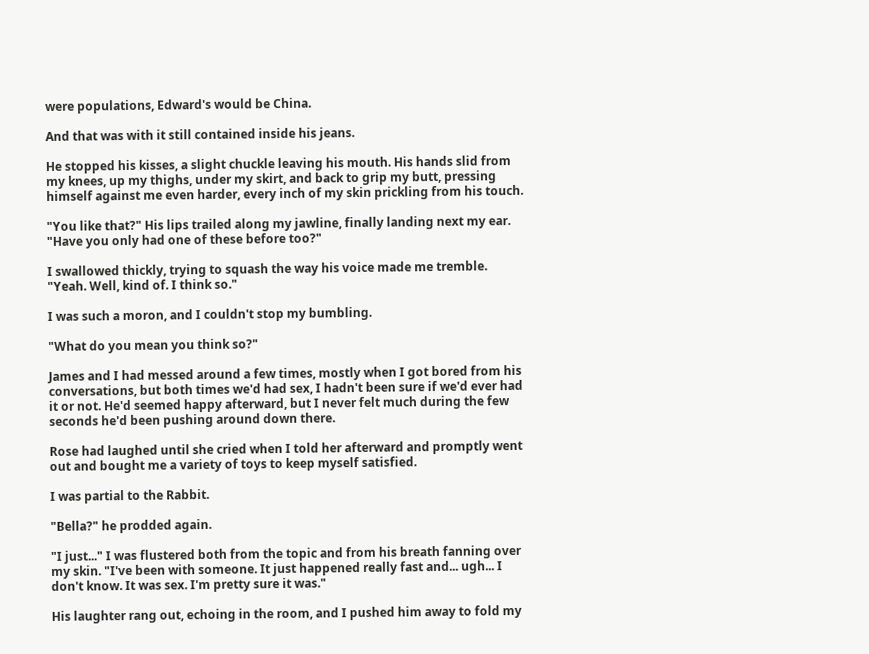were populations, Edward's would be China.

And that was with it still contained inside his jeans.

He stopped his kisses, a slight chuckle leaving his mouth. His hands slid from my knees, up my thighs, under my skirt, and back to grip my butt, pressing himself against me even harder, every inch of my skin prickling from his touch.

"You like that?" His lips trailed along my jawline, finally landing next my ear. "Have you only had one of these before too?"

I swallowed thickly, trying to squash the way his voice made me tremble. "Yeah. Well, kind of. I think so."

I was such a moron, and I couldn't stop my bumbling.

"What do you mean you think so?"

James and I had messed around a few times, mostly when I got bored from his conversations, but both times we'd had sex, I hadn't been sure if we'd ever had it or not. He'd seemed happy afterward, but I never felt much during the few seconds he'd been pushing around down there.

Rose had laughed until she cried when I told her afterward and promptly went out and bought me a variety of toys to keep myself satisfied.

I was partial to the Rabbit.

"Bella?" he prodded again.

"I just..." I was flustered both from the topic and from his breath fanning over my skin. "I've been with someone. It just happened really fast and... ugh... I don't know. It was sex. I'm pretty sure it was."

His laughter rang out, echoing in the room, and I pushed him away to fold my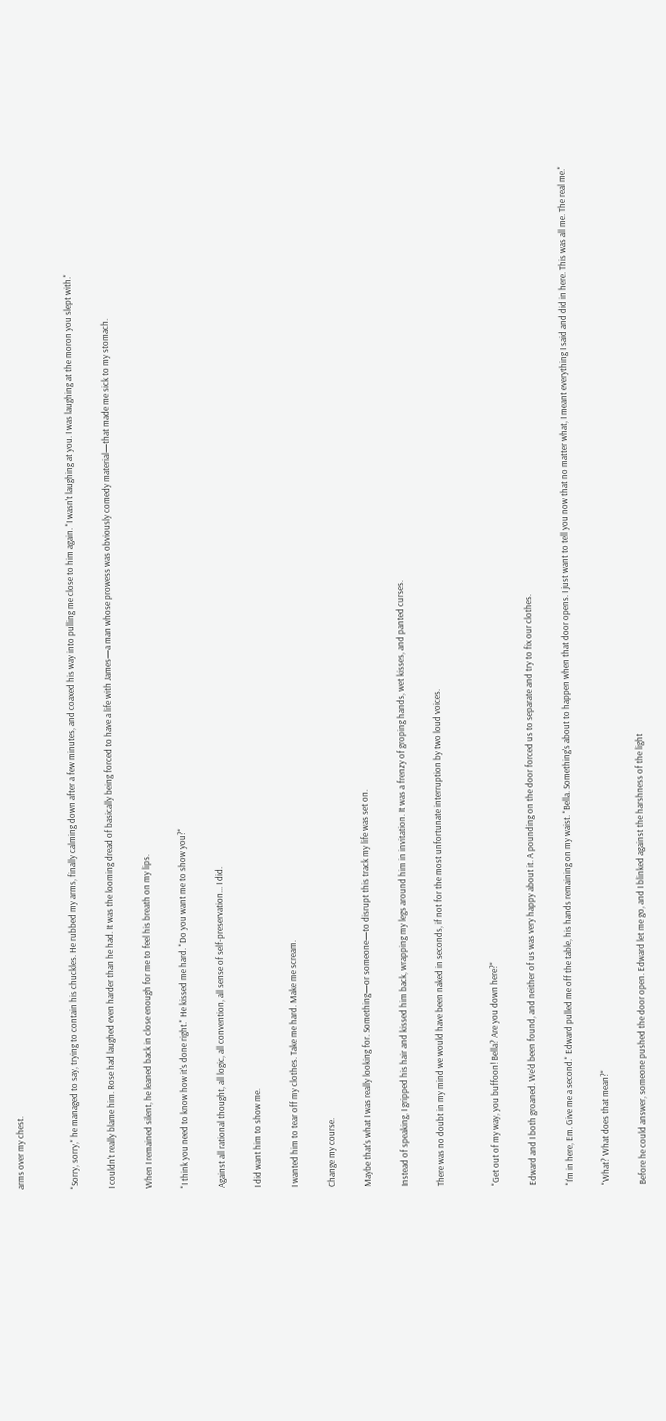arms over my chest.


"Sorry, sorry," he managed to say, trying to contain his chuckles. He rubbed my arms, finally calming down after a few minutes, and coaxed his way into pulling me close to him again. "I wasn't laughing at you. I was laughing at the moron you slept with."

I couldn't really blame him. Rose had laughed even harder than he had. It was the looming dread of basically being forced to have a life with James—a man whose prowess was obviously comedy material—that made me sick to my stomach.

When I remained silent, he leaned back in close enough for me to feel his breath on my lips.

"I think you need to know how it's done right." He kissed me hard. "Do you want me to show you?"

Against all rational thought, all logic, all convention, all sense of self-preservation... I did.

I did want him to show me.

I wanted him to tear off my clothes. Take me hard. Make me scream.

Change my course.

Maybe that's what I was really looking for. Something—or someone—to disrupt this track my life was set on.

Instead of speaking, I gripped his hair and kissed him back, wrapping my legs around him in invitation. It was a frenzy of groping hands, wet kisses, and panted curses.

There was no doubt in my mind we would have been naked in seconds, if not for the most unfortunate interruption by two loud voices.


"Get out of my way, you buffoon! Bella? Are you down here?"

Edward and I both groaned. We'd been found, and neither of us was very happy about it. A pounding on the door forced us to separate and try to fix our clothes.

"I'm in here, Em. Give me a second." Edward pulled me off the table, his hands remaining on my waist. "Bella. Something's about to happen when that door opens. I just want to tell you now that no matter what, I meant everything I said and did in here. This was all me. The real me."

"What? What does that mean?"

Before he could answer, someone pushed the door open. Edward let me go, and I blinked against the harshness of the light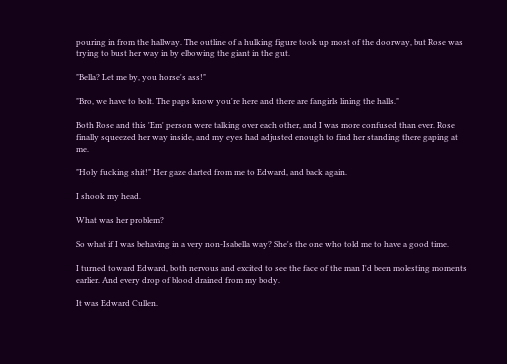pouring in from the hallway. The outline of a hulking figure took up most of the doorway, but Rose was trying to bust her way in by elbowing the giant in the gut.

"Bella? Let me by, you horse's ass!"

"Bro, we have to bolt. The paps know you're here and there are fangirls lining the halls."

Both Rose and this 'Em' person were talking over each other, and I was more confused than ever. Rose finally squeezed her way inside, and my eyes had adjusted enough to find her standing there gaping at me.

"Holy fucking shit!" Her gaze darted from me to Edward, and back again.

I shook my head.

What was her problem?

So what if I was behaving in a very non-Isabella way? She's the one who told me to have a good time.

I turned toward Edward, both nervous and excited to see the face of the man I'd been molesting moments earlier. And every drop of blood drained from my body.

It was Edward Cullen.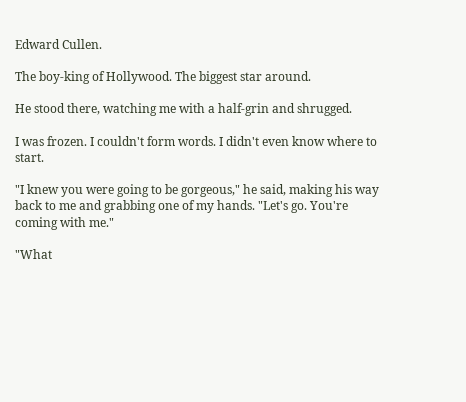Edward Cullen.

The boy-king of Hollywood. The biggest star around.

He stood there, watching me with a half-grin and shrugged.

I was frozen. I couldn't form words. I didn't even know where to start.

"I knew you were going to be gorgeous," he said, making his way back to me and grabbing one of my hands. "Let's go. You're coming with me."

"What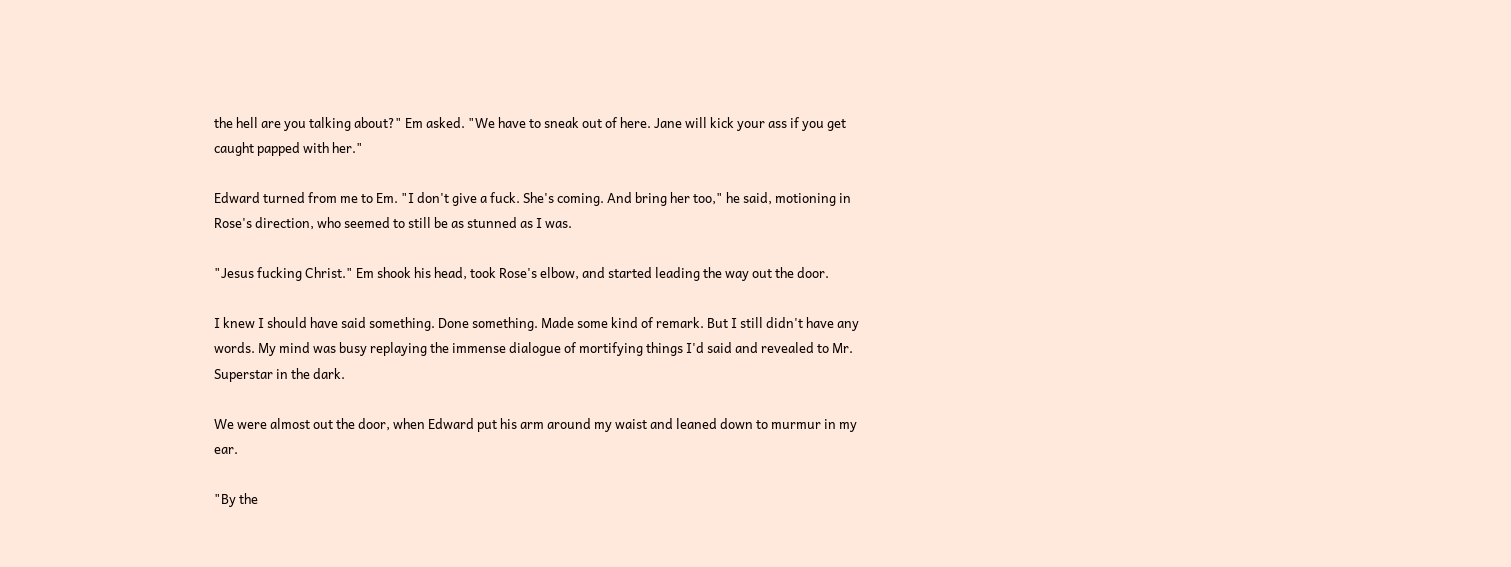the hell are you talking about?" Em asked. "We have to sneak out of here. Jane will kick your ass if you get caught papped with her."

Edward turned from me to Em. "I don't give a fuck. She's coming. And bring her too," he said, motioning in Rose's direction, who seemed to still be as stunned as I was.

"Jesus fucking Christ." Em shook his head, took Rose's elbow, and started leading the way out the door.

I knew I should have said something. Done something. Made some kind of remark. But I still didn't have any words. My mind was busy replaying the immense dialogue of mortifying things I'd said and revealed to Mr. Superstar in the dark.

We were almost out the door, when Edward put his arm around my waist and leaned down to murmur in my ear.

"By the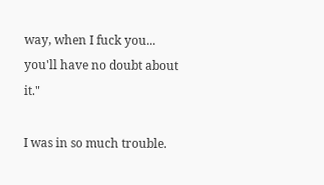way, when I fuck you... you'll have no doubt about it."

I was in so much trouble.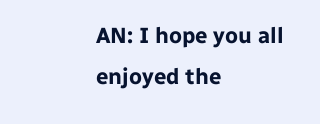AN: I hope you all enjoyed the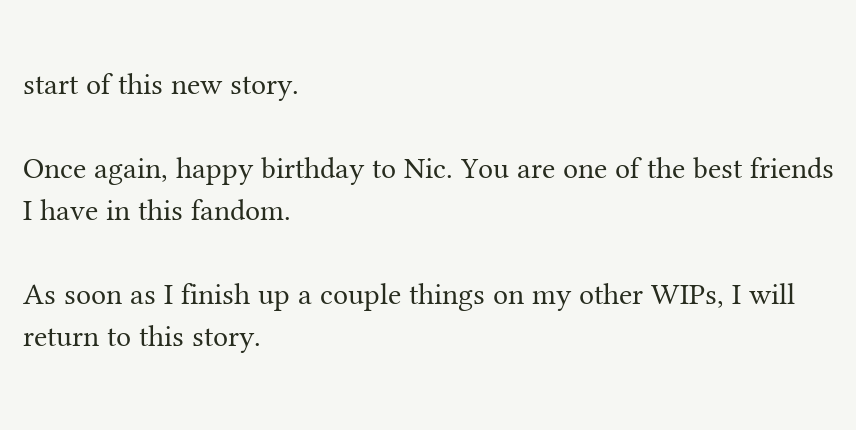start of this new story.

Once again, happy birthday to Nic. You are one of the best friends I have in this fandom.

As soon as I finish up a couple things on my other WIPs, I will return to this story.